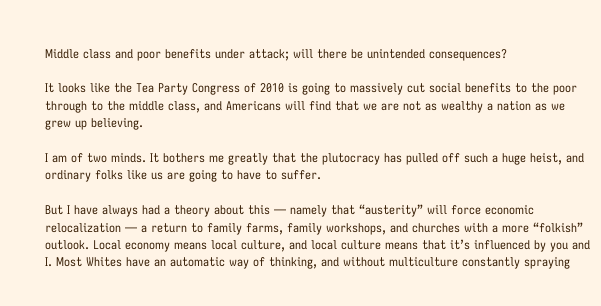Middle class and poor benefits under attack; will there be unintended consequences?

It looks like the Tea Party Congress of 2010 is going to massively cut social benefits to the poor through to the middle class, and Americans will find that we are not as wealthy a nation as we grew up believing.

I am of two minds. It bothers me greatly that the plutocracy has pulled off such a huge heist, and ordinary folks like us are going to have to suffer.

But I have always had a theory about this — namely that “austerity” will force economic relocalization — a return to family farms, family workshops, and churches with a more “folkish” outlook. Local economy means local culture, and local culture means that it’s influenced by you and I. Most Whites have an automatic way of thinking, and without multiculture constantly spraying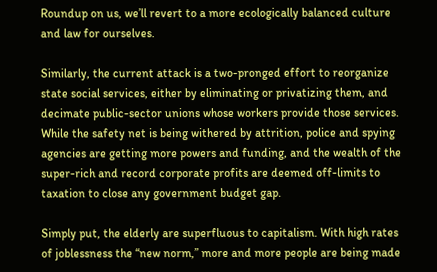Roundup on us, we’ll revert to a more ecologically balanced culture and law for ourselves.

Similarly, the current attack is a two-pronged effort to reorganize state social services, either by eliminating or privatizing them, and decimate public-sector unions whose workers provide those services. While the safety net is being withered by attrition, police and spying agencies are getting more powers and funding, and the wealth of the super-rich and record corporate profits are deemed off-limits to taxation to close any government budget gap.

Simply put, the elderly are superfluous to capitalism. With high rates of joblessness the “new norm,” more and more people are being made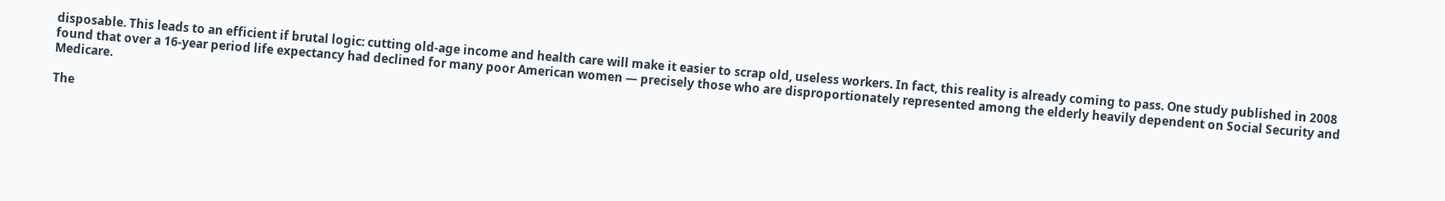disposable. This leads to an efficient if brutal logic: cutting old-age income and health care will make it easier to scrap old, useless workers. In fact, this reality is already coming to pass. One study published in 2008 found that over a 16-year period life expectancy had declined for many poor American women — precisely those who are disproportionately represented among the elderly heavily dependent on Social Security and Medicare.

The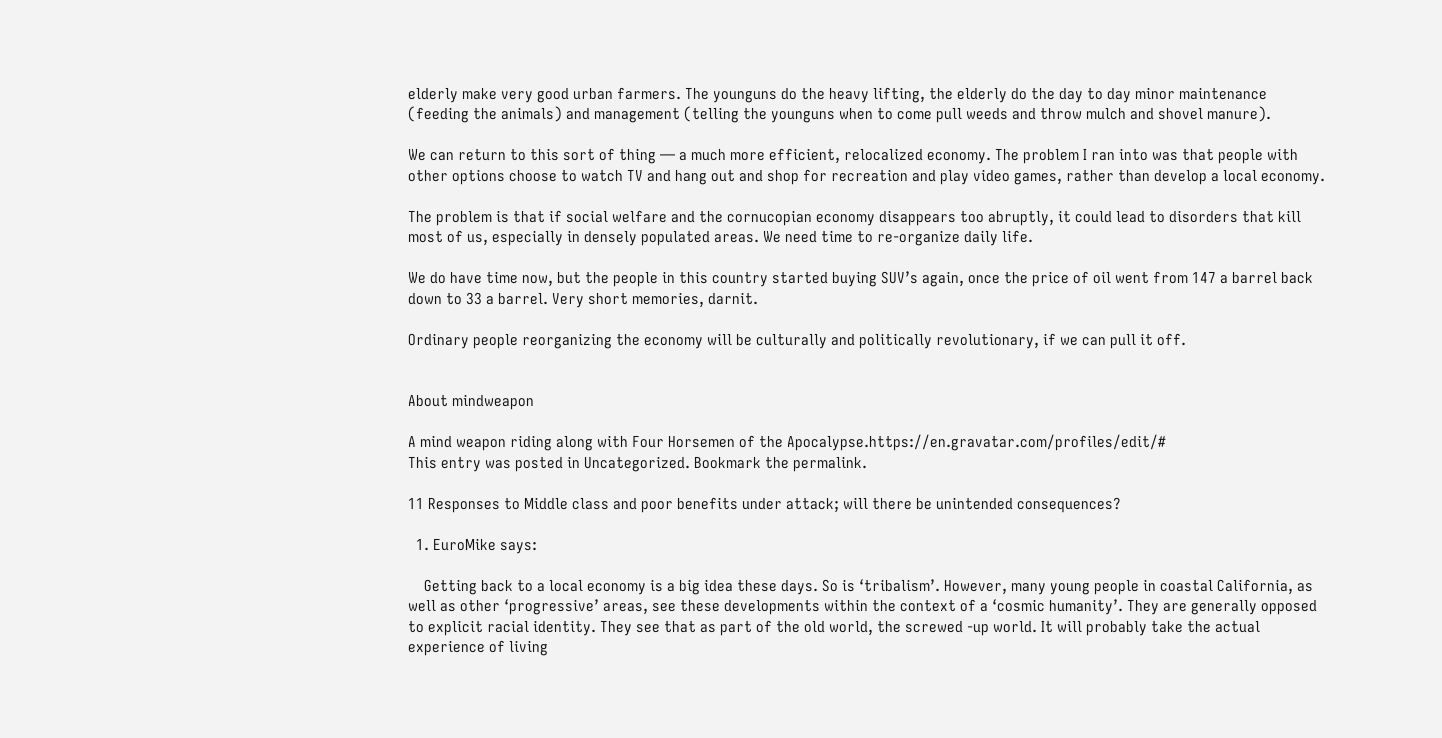elderly make very good urban farmers. The younguns do the heavy lifting, the elderly do the day to day minor maintenance (feeding the animals) and management (telling the younguns when to come pull weeds and throw mulch and shovel manure).

We can return to this sort of thing — a much more efficient, relocalized economy. The problem I ran into was that people with other options choose to watch TV and hang out and shop for recreation and play video games, rather than develop a local economy.

The problem is that if social welfare and the cornucopian economy disappears too abruptly, it could lead to disorders that kill most of us, especially in densely populated areas. We need time to re-organize daily life.

We do have time now, but the people in this country started buying SUV’s again, once the price of oil went from 147 a barrel back down to 33 a barrel. Very short memories, darnit.

Ordinary people reorganizing the economy will be culturally and politically revolutionary, if we can pull it off.


About mindweapon

A mind weapon riding along with Four Horsemen of the Apocalypse.https://en.gravatar.com/profiles/edit/#
This entry was posted in Uncategorized. Bookmark the permalink.

11 Responses to Middle class and poor benefits under attack; will there be unintended consequences?

  1. EuroMike says:

    Getting back to a local economy is a big idea these days. So is ‘tribalism’. However, many young people in coastal California, as well as other ‘progressive’ areas, see these developments within the context of a ‘cosmic humanity’. They are generally opposed to explicit racial identity. They see that as part of the old world, the screwed -up world. It will probably take the actual experience of living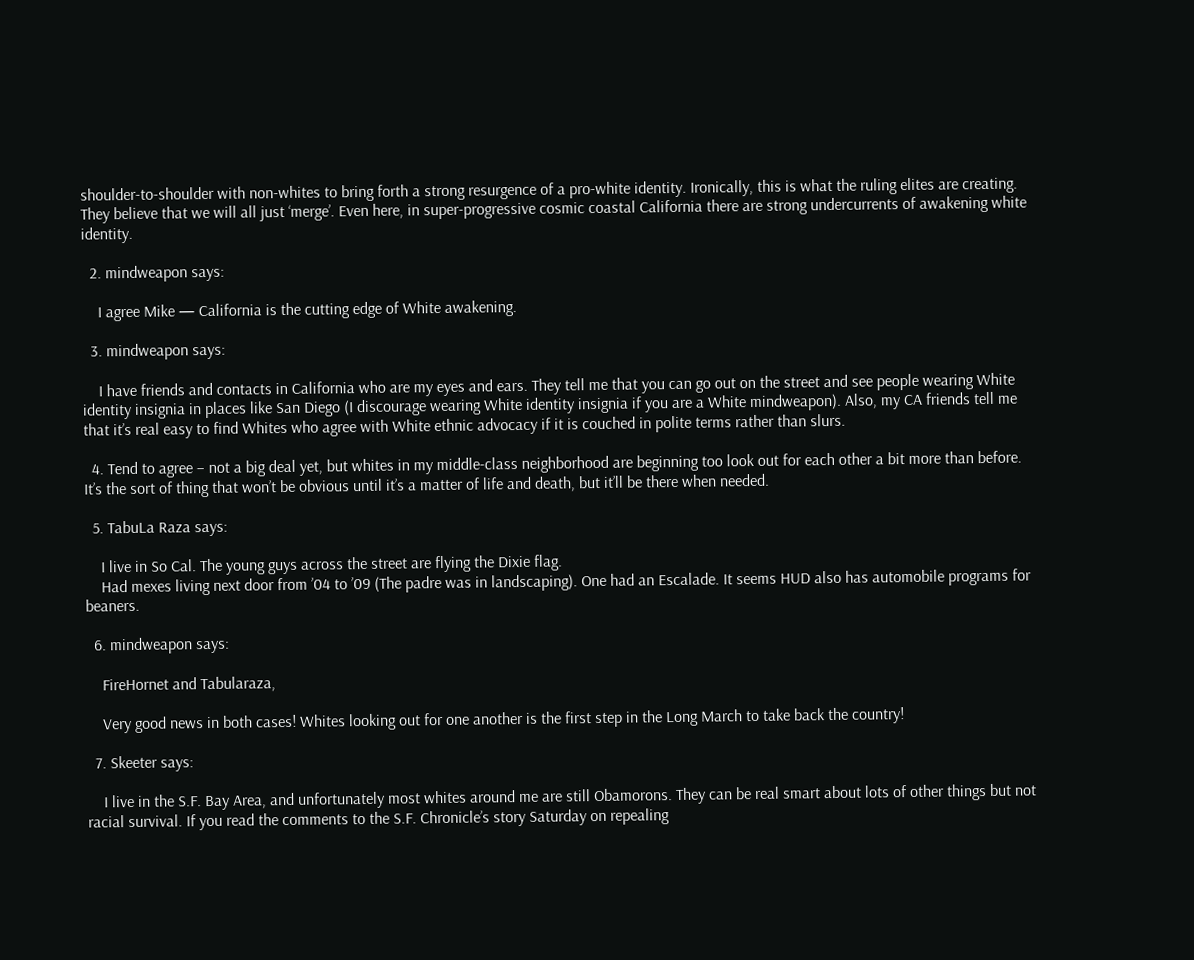shoulder-to-shoulder with non-whites to bring forth a strong resurgence of a pro-white identity. Ironically, this is what the ruling elites are creating. They believe that we will all just ‘merge’. Even here, in super-progressive cosmic coastal California there are strong undercurrents of awakening white identity.

  2. mindweapon says:

    I agree Mike — California is the cutting edge of White awakening.

  3. mindweapon says:

    I have friends and contacts in California who are my eyes and ears. They tell me that you can go out on the street and see people wearing White identity insignia in places like San Diego (I discourage wearing White identity insignia if you are a White mindweapon). Also, my CA friends tell me that it’s real easy to find Whites who agree with White ethnic advocacy if it is couched in polite terms rather than slurs.

  4. Tend to agree – not a big deal yet, but whites in my middle-class neighborhood are beginning too look out for each other a bit more than before. It’s the sort of thing that won’t be obvious until it’s a matter of life and death, but it’ll be there when needed.

  5. TabuLa Raza says:

    I live in So Cal. The young guys across the street are flying the Dixie flag.
    Had mexes living next door from ’04 to ’09 (The padre was in landscaping). One had an Escalade. It seems HUD also has automobile programs for beaners.

  6. mindweapon says:

    FireHornet and Tabularaza,

    Very good news in both cases! Whites looking out for one another is the first step in the Long March to take back the country!

  7. Skeeter says:

    I live in the S.F. Bay Area, and unfortunately most whites around me are still Obamorons. They can be real smart about lots of other things but not racial survival. If you read the comments to the S.F. Chronicle’s story Saturday on repealing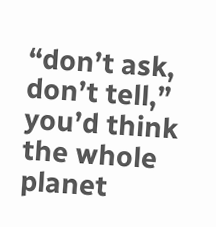“don’t ask, don’t tell,” you’d think the whole planet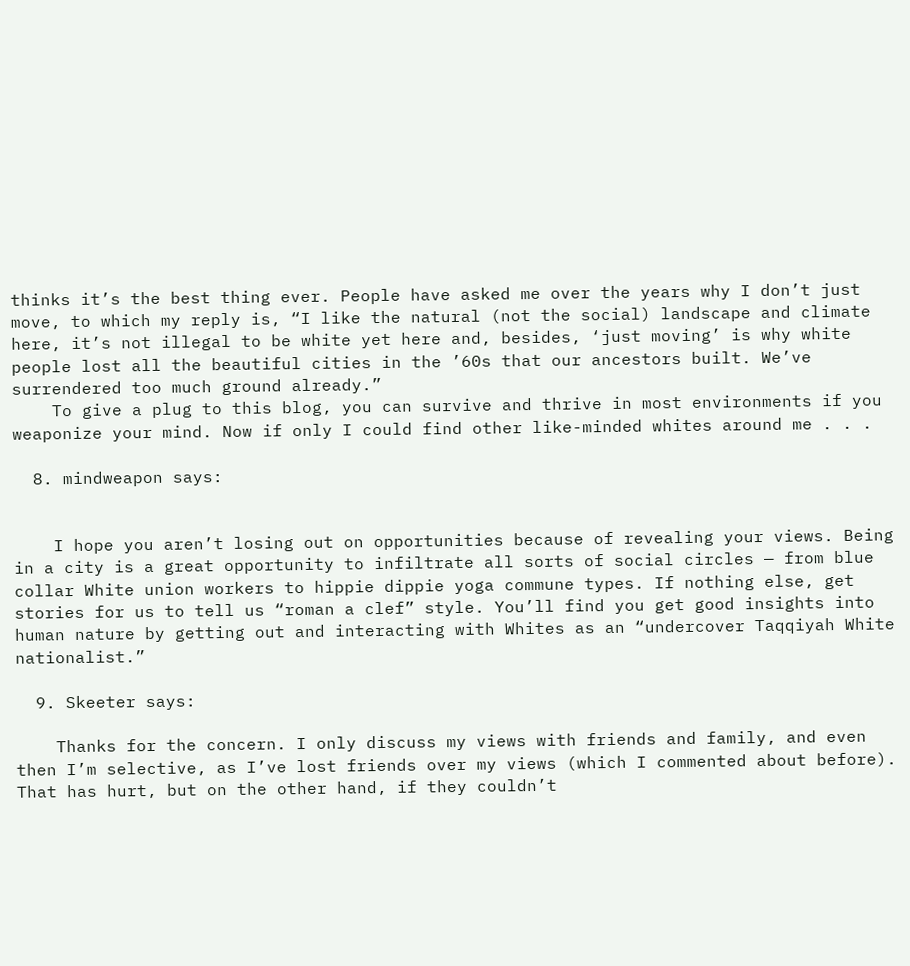thinks it’s the best thing ever. People have asked me over the years why I don’t just move, to which my reply is, “I like the natural (not the social) landscape and climate here, it’s not illegal to be white yet here and, besides, ‘just moving’ is why white people lost all the beautiful cities in the ’60s that our ancestors built. We’ve surrendered too much ground already.”
    To give a plug to this blog, you can survive and thrive in most environments if you weaponize your mind. Now if only I could find other like-minded whites around me . . .

  8. mindweapon says:


    I hope you aren’t losing out on opportunities because of revealing your views. Being in a city is a great opportunity to infiltrate all sorts of social circles — from blue collar White union workers to hippie dippie yoga commune types. If nothing else, get stories for us to tell us “roman a clef” style. You’ll find you get good insights into human nature by getting out and interacting with Whites as an “undercover Taqqiyah White nationalist.”

  9. Skeeter says:

    Thanks for the concern. I only discuss my views with friends and family, and even then I’m selective, as I’ve lost friends over my views (which I commented about before). That has hurt, but on the other hand, if they couldn’t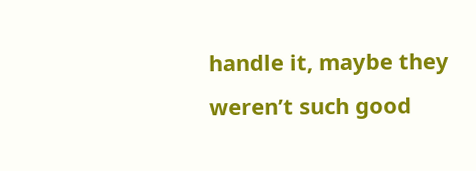handle it, maybe they weren’t such good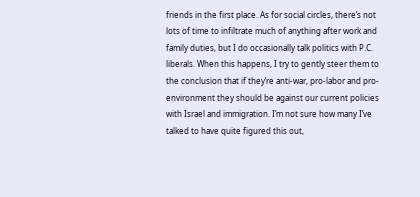friends in the first place. As for social circles, there’s not lots of time to infiltrate much of anything after work and family duties, but I do occasionally talk politics with P.C. liberals. When this happens, I try to gently steer them to the conclusion that if they’re anti-war, pro-labor and pro-environment they should be against our current policies with Israel and immigration. I’m not sure how many I’ve talked to have quite figured this out,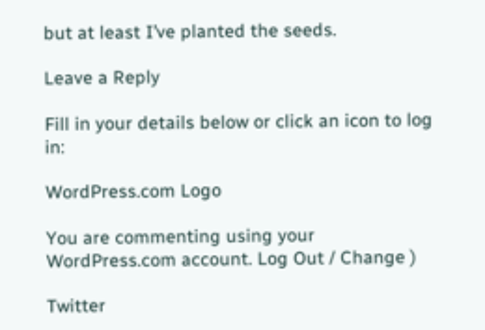but at least I’ve planted the seeds.

Leave a Reply

Fill in your details below or click an icon to log in:

WordPress.com Logo

You are commenting using your WordPress.com account. Log Out / Change )

Twitter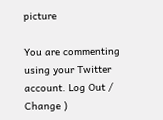picture

You are commenting using your Twitter account. Log Out / Change )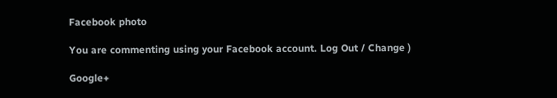Facebook photo

You are commenting using your Facebook account. Log Out / Change )

Google+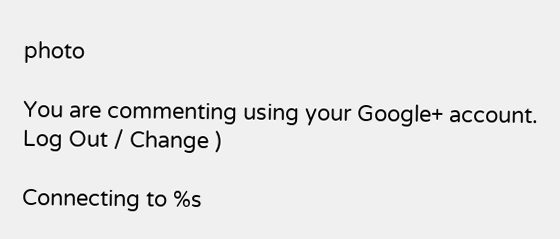photo

You are commenting using your Google+ account. Log Out / Change )

Connecting to %s